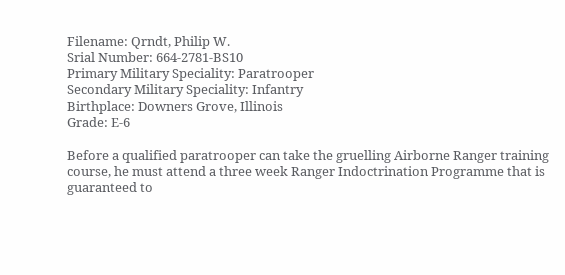Filename: Qrndt, Philip W.
Srial Number: 664-2781-BS10
Primary Military Speciality: Paratrooper
Secondary Military Speciality: Infantry
Birthplace: Downers Grove, Illinois
Grade: E-6

Before a qualified paratrooper can take the gruelling Airborne Ranger training course, he must attend a three week Ranger Indoctrination Programme that is guaranteed to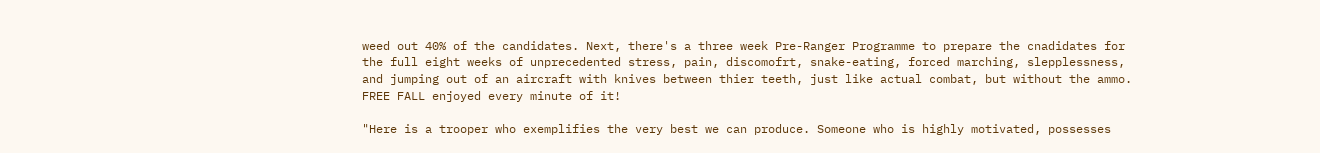weed out 40% of the candidates. Next, there's a three week Pre-Ranger Programme to prepare the cnadidates for the full eight weeks of unprecedented stress, pain, discomofrt, snake-eating, forced marching, slepplessness, and jumping out of an aircraft with knives between thier teeth, just like actual combat, but without the ammo. FREE FALL enjoyed every minute of it!

"Here is a trooper who exemplifies the very best we can produce. Someone who is highly motivated, possesses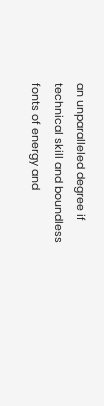an unparalleled degree if technical skill and boundless fonts of energy and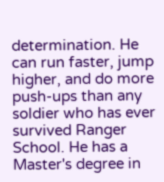determination. He can run faster, jump higher, and do more push-ups than any soldier who has ever survived Ranger School. He has a Master's degree in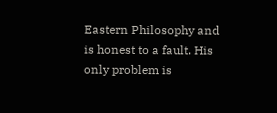Eastern Philosophy and is honest to a fault. His only problem is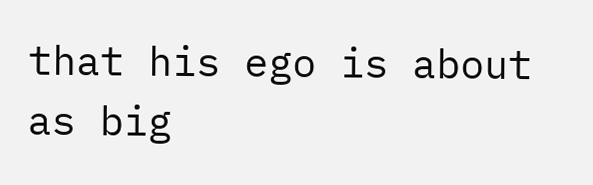that his ego is about as big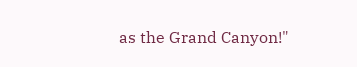as the Grand Canyon!"